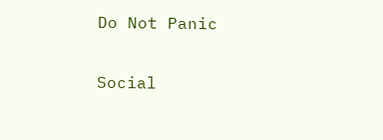Do Not Panic

Social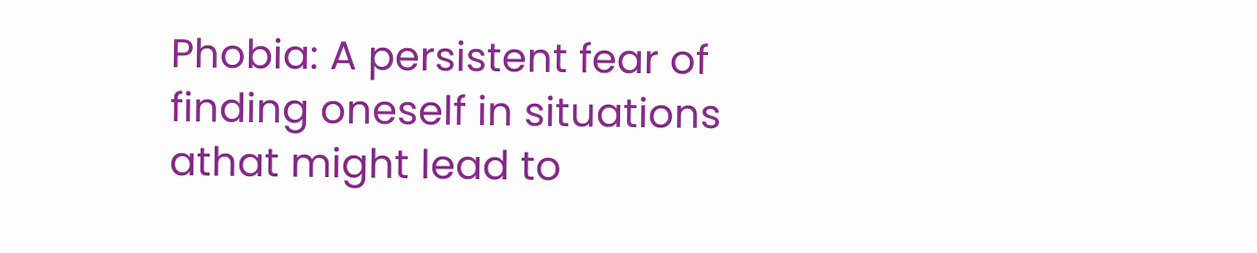Phobia: A persistent fear of finding oneself in situations athat might lead to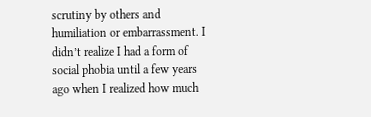scrutiny by others and humiliation or embarrassment. I didn’t realize I had a form of social phobia until a few years ago when I realized how much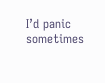I’d panic sometimes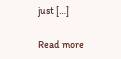just […]

Read more